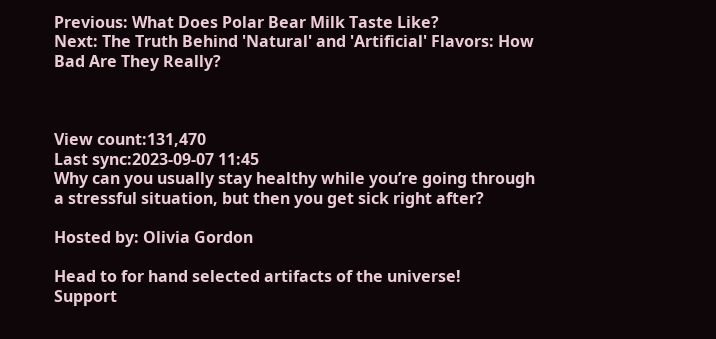Previous: What Does Polar Bear Milk Taste Like?
Next: The Truth Behind 'Natural' and 'Artificial' Flavors: How Bad Are They Really?



View count:131,470
Last sync:2023-09-07 11:45
Why can you usually stay healthy while you’re going through a stressful situation, but then you get sick right after?

Hosted by: Olivia Gordon

Head to for hand selected artifacts of the universe!
Support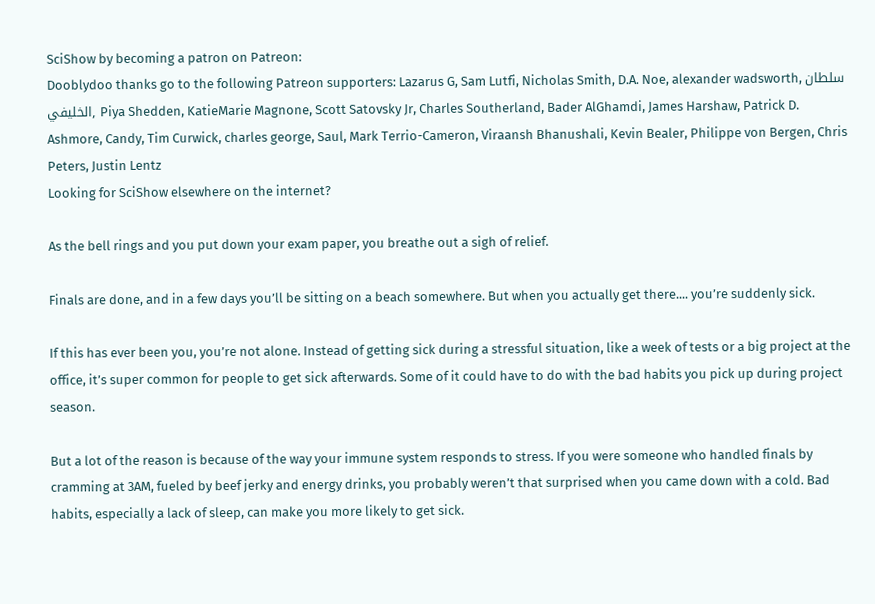SciShow by becoming a patron on Patreon:
Dooblydoo thanks go to the following Patreon supporters: Lazarus G, Sam Lutfi, Nicholas Smith, D.A. Noe, alexander wadsworth, سلطان الخليفي, Piya Shedden, KatieMarie Magnone, Scott Satovsky Jr, Charles Southerland, Bader AlGhamdi, James Harshaw, Patrick D. Ashmore, Candy, Tim Curwick, charles george, Saul, Mark Terrio-Cameron, Viraansh Bhanushali, Kevin Bealer, Philippe von Bergen, Chris Peters, Justin Lentz
Looking for SciShow elsewhere on the internet?

As the bell rings and you put down your exam paper, you breathe out a sigh of relief.

Finals are done, and in a few days you’ll be sitting on a beach somewhere. But when you actually get there.... you’re suddenly sick.

If this has ever been you, you’re not alone. Instead of getting sick during a stressful situation, like a week of tests or a big project at the office, it’s super common for people to get sick afterwards. Some of it could have to do with the bad habits you pick up during project season.

But a lot of the reason is because of the way your immune system responds to stress. If you were someone who handled finals by cramming at 3AM, fueled by beef jerky and energy drinks, you probably weren’t that surprised when you came down with a cold. Bad habits, especially a lack of sleep, can make you more likely to get sick.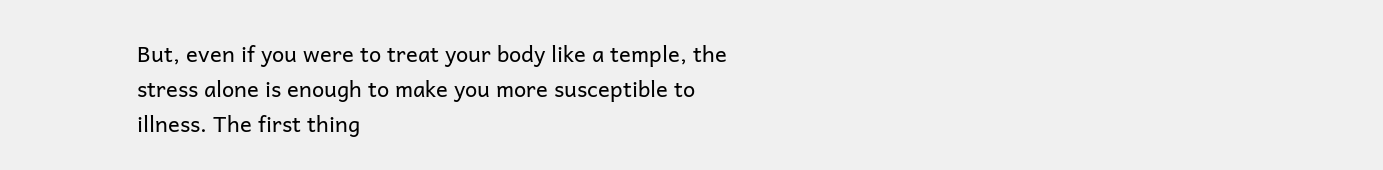But, even if you were to treat your body like a temple, the stress alone is enough to make you more susceptible to illness. The first thing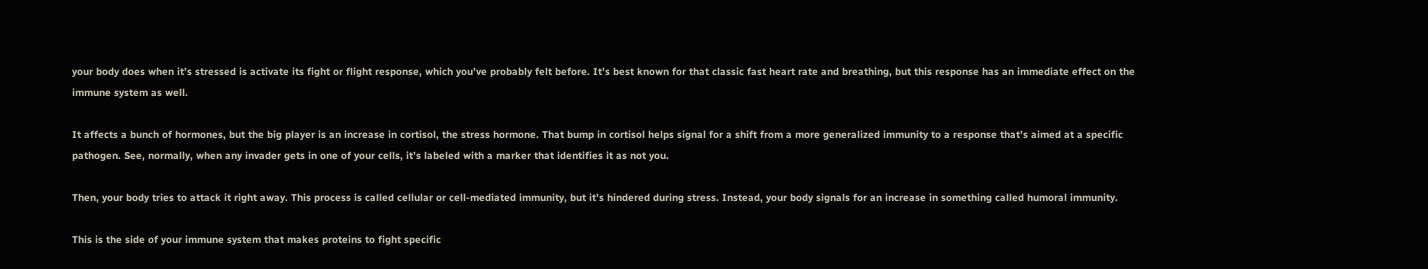your body does when it’s stressed is activate its fight or flight response, which you’ve probably felt before. It’s best known for that classic fast heart rate and breathing, but this response has an immediate effect on the immune system as well.

It affects a bunch of hormones, but the big player is an increase in cortisol, the stress hormone. That bump in cortisol helps signal for a shift from a more generalized immunity to a response that’s aimed at a specific pathogen. See, normally, when any invader gets in one of your cells, it’s labeled with a marker that identifies it as not you.

Then, your body tries to attack it right away. This process is called cellular or cell-mediated immunity, but it’s hindered during stress. Instead, your body signals for an increase in something called humoral immunity.

This is the side of your immune system that makes proteins to fight specific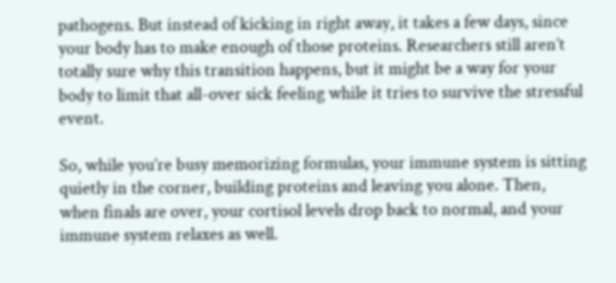pathogens. But instead of kicking in right away, it takes a few days, since your body has to make enough of those proteins. Researchers still aren’t totally sure why this transition happens, but it might be a way for your body to limit that all-over sick feeling while it tries to survive the stressful event.

So, while you’re busy memorizing formulas, your immune system is sitting quietly in the corner, building proteins and leaving you alone. Then, when finals are over, your cortisol levels drop back to normal, and your immune system relaxes as well.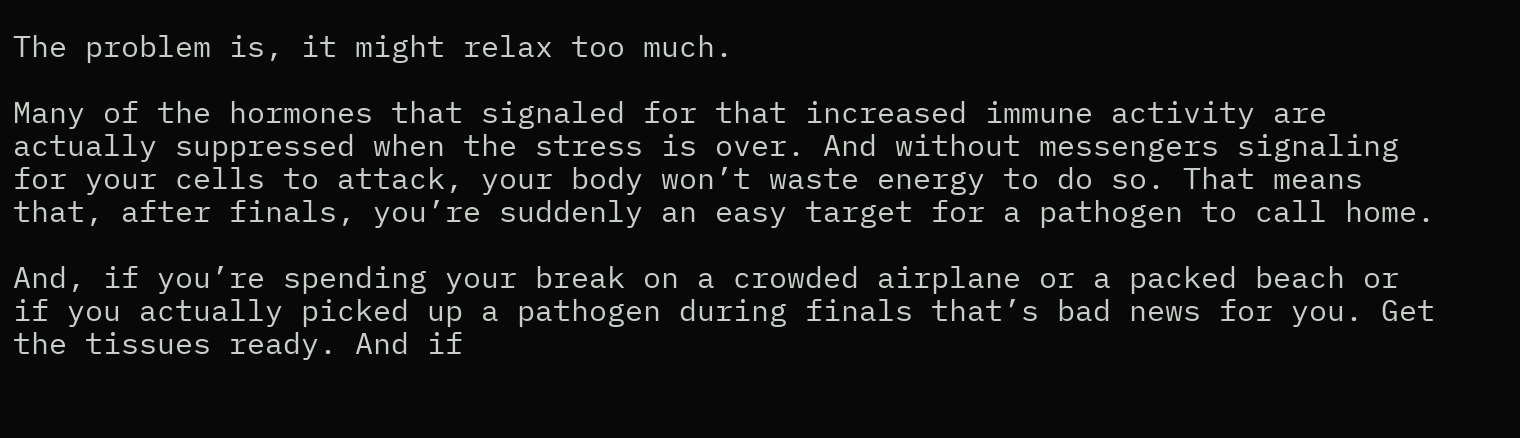The problem is, it might relax too much.

Many of the hormones that signaled for that increased immune activity are actually suppressed when the stress is over. And without messengers signaling for your cells to attack, your body won’t waste energy to do so. That means that, after finals, you’re suddenly an easy target for a pathogen to call home.

And, if you’re spending your break on a crowded airplane or a packed beach or if you actually picked up a pathogen during finals that’s bad news for you. Get the tissues ready. And if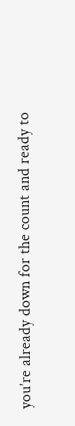you’re already down for the count and ready to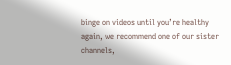binge on videos until you’re healthy again, we recommend one of our sister channels,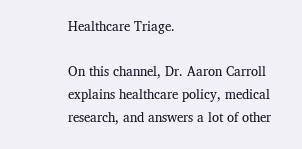Healthcare Triage.

On this channel, Dr. Aaron Carroll explains healthcare policy, medical research, and answers a lot of other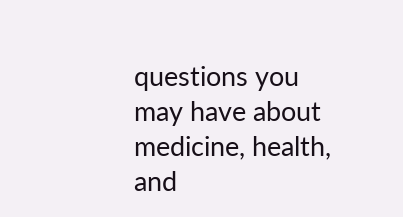questions you may have about medicine, health, and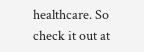healthcare. So check it out at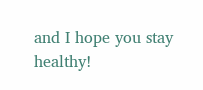and I hope you stay healthy!